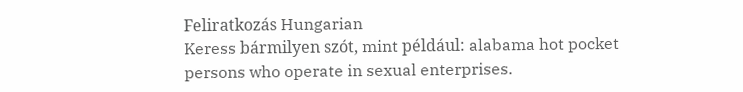Feliratkozás Hungarian
Keress bármilyen szót, mint például: alabama hot pocket
persons who operate in sexual enterprises.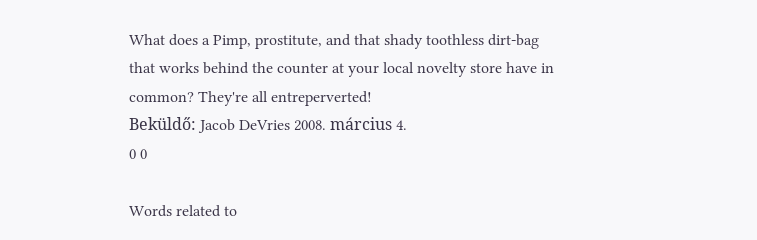What does a Pimp, prostitute, and that shady toothless dirt-bag that works behind the counter at your local novelty store have in common? They're all entreperverted!
Beküldő: Jacob DeVries 2008. március 4.
0 0

Words related to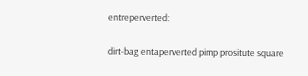entreperverted:

dirt-bag entaperverted pimp prositute square